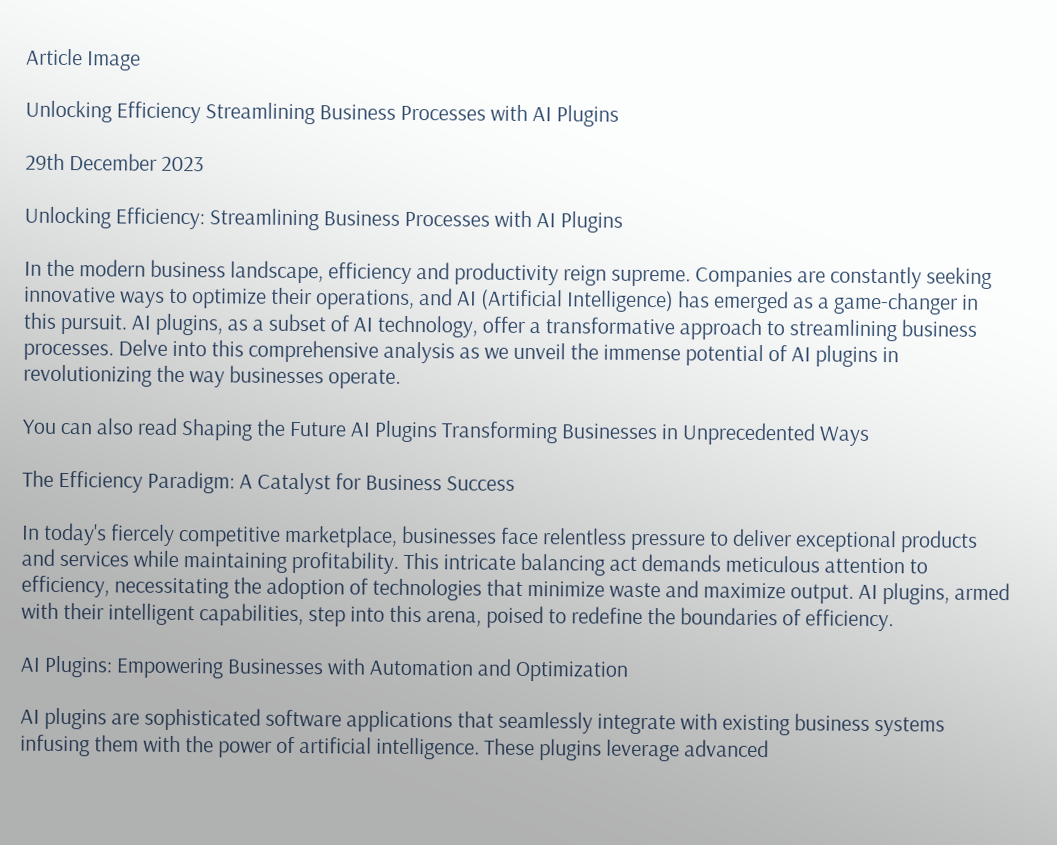Article Image

Unlocking Efficiency Streamlining Business Processes with AI Plugins

29th December 2023

Unlocking Efficiency: Streamlining Business Processes with AI Plugins

In the modern business landscape, efficiency and productivity reign supreme. Companies are constantly seeking innovative ways to optimize their operations, and AI (Artificial Intelligence) has emerged as a game-changer in this pursuit. AI plugins, as a subset of AI technology, offer a transformative approach to streamlining business processes. Delve into this comprehensive analysis as we unveil the immense potential of AI plugins in revolutionizing the way businesses operate.

You can also read Shaping the Future AI Plugins Transforming Businesses in Unprecedented Ways

The Efficiency Paradigm: A Catalyst for Business Success

In today's fiercely competitive marketplace, businesses face relentless pressure to deliver exceptional products and services while maintaining profitability. This intricate balancing act demands meticulous attention to efficiency, necessitating the adoption of technologies that minimize waste and maximize output. AI plugins, armed with their intelligent capabilities, step into this arena, poised to redefine the boundaries of efficiency.

AI Plugins: Empowering Businesses with Automation and Optimization

AI plugins are sophisticated software applications that seamlessly integrate with existing business systems infusing them with the power of artificial intelligence. These plugins leverage advanced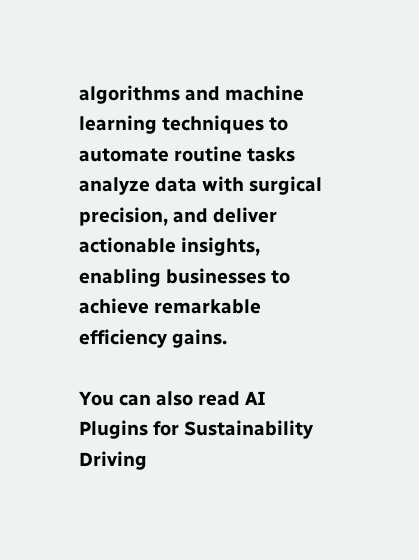algorithms and machine learning techniques to automate routine tasks analyze data with surgical precision, and deliver actionable insights, enabling businesses to achieve remarkable efficiency gains.

You can also read AI Plugins for Sustainability Driving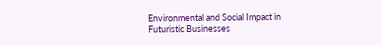Environmental and Social Impact in Futuristic Businesses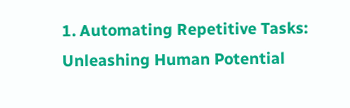1. Automating Repetitive Tasks: Unleashing Human Potential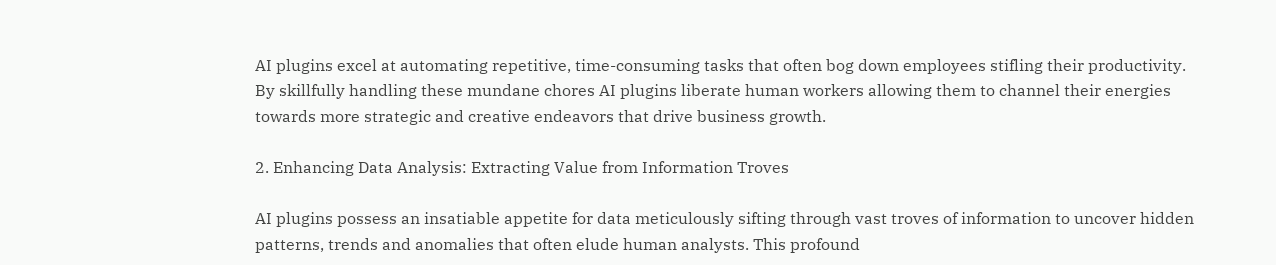AI plugins excel at automating repetitive, time-consuming tasks that often bog down employees stifling their productivity. By skillfully handling these mundane chores AI plugins liberate human workers allowing them to channel their energies towards more strategic and creative endeavors that drive business growth.

2. Enhancing Data Analysis: Extracting Value from Information Troves

AI plugins possess an insatiable appetite for data meticulously sifting through vast troves of information to uncover hidden patterns, trends and anomalies that often elude human analysts. This profound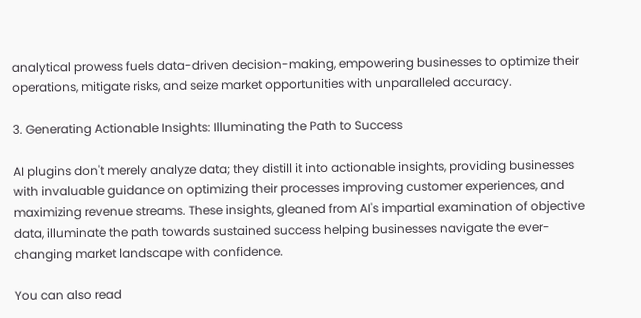analytical prowess fuels data-driven decision-making, empowering businesses to optimize their operations, mitigate risks, and seize market opportunities with unparalleled accuracy.

3. Generating Actionable Insights: Illuminating the Path to Success

AI plugins don't merely analyze data; they distill it into actionable insights, providing businesses with invaluable guidance on optimizing their processes improving customer experiences, and maximizing revenue streams. These insights, gleaned from AI's impartial examination of objective data, illuminate the path towards sustained success helping businesses navigate the ever-changing market landscape with confidence.

You can also read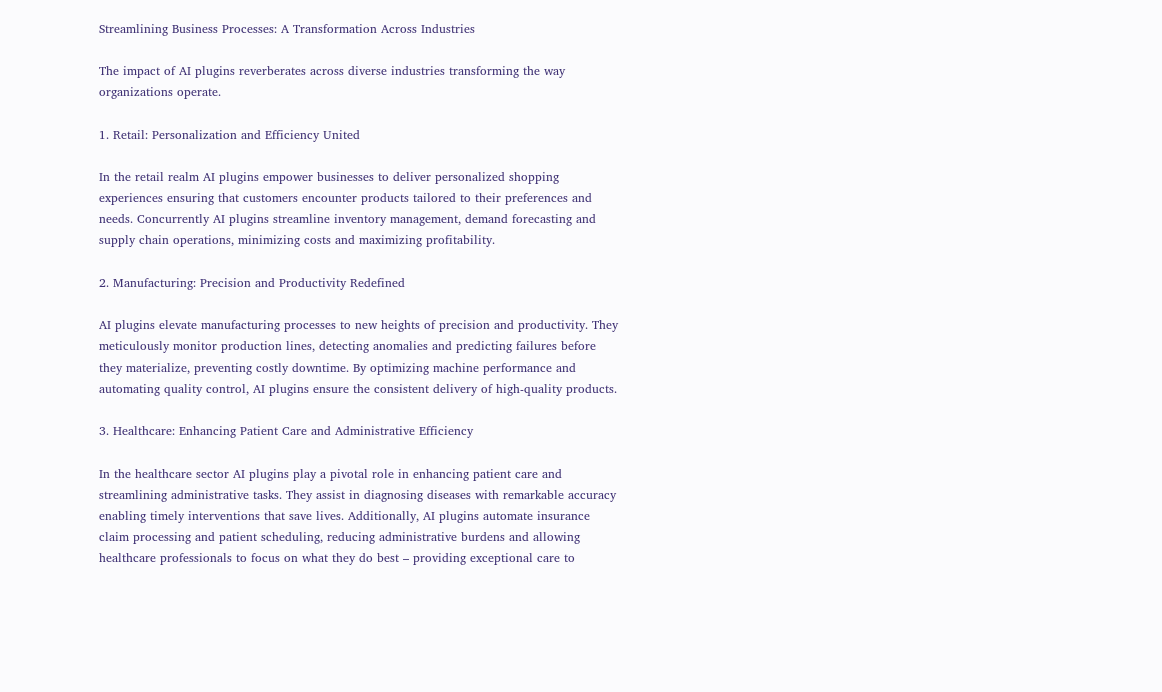Streamlining Business Processes: A Transformation Across Industries

The impact of AI plugins reverberates across diverse industries transforming the way organizations operate.

1. Retail: Personalization and Efficiency United

In the retail realm AI plugins empower businesses to deliver personalized shopping experiences ensuring that customers encounter products tailored to their preferences and needs. Concurrently AI plugins streamline inventory management, demand forecasting and supply chain operations, minimizing costs and maximizing profitability.

2. Manufacturing: Precision and Productivity Redefined

AI plugins elevate manufacturing processes to new heights of precision and productivity. They meticulously monitor production lines, detecting anomalies and predicting failures before they materialize, preventing costly downtime. By optimizing machine performance and automating quality control, AI plugins ensure the consistent delivery of high-quality products.

3. Healthcare: Enhancing Patient Care and Administrative Efficiency

In the healthcare sector AI plugins play a pivotal role in enhancing patient care and streamlining administrative tasks. They assist in diagnosing diseases with remarkable accuracy enabling timely interventions that save lives. Additionally, AI plugins automate insurance claim processing and patient scheduling, reducing administrative burdens and allowing healthcare professionals to focus on what they do best – providing exceptional care to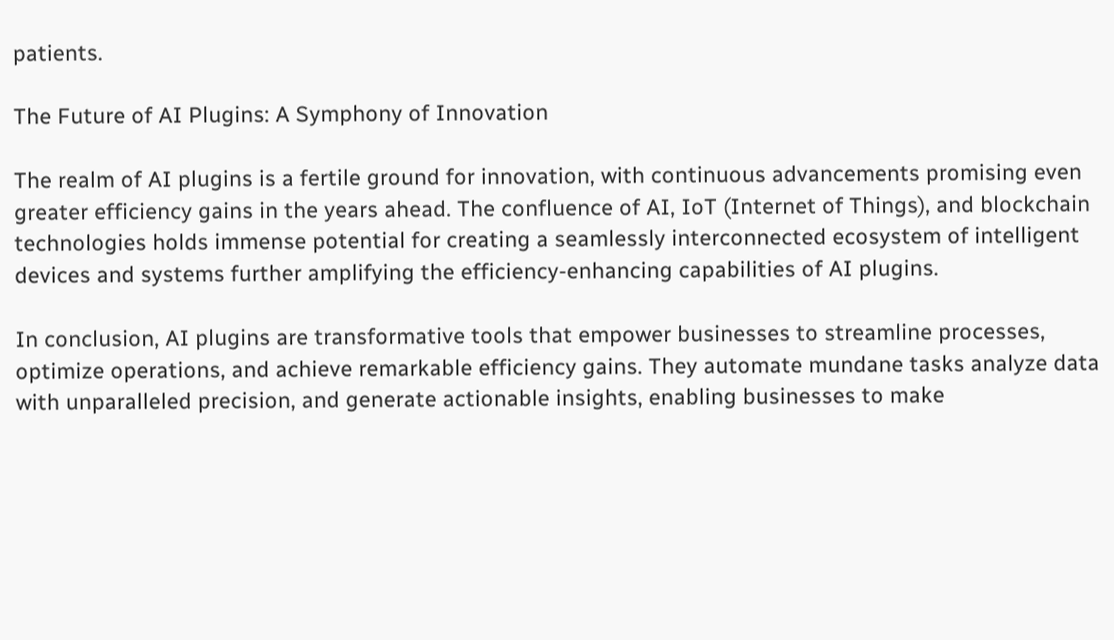patients.

The Future of AI Plugins: A Symphony of Innovation

The realm of AI plugins is a fertile ground for innovation, with continuous advancements promising even greater efficiency gains in the years ahead. The confluence of AI, IoT (Internet of Things), and blockchain technologies holds immense potential for creating a seamlessly interconnected ecosystem of intelligent devices and systems further amplifying the efficiency-enhancing capabilities of AI plugins.

In conclusion, AI plugins are transformative tools that empower businesses to streamline processes, optimize operations, and achieve remarkable efficiency gains. They automate mundane tasks analyze data with unparalleled precision, and generate actionable insights, enabling businesses to make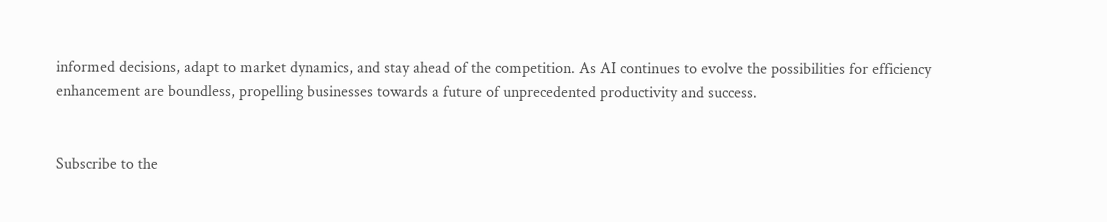informed decisions, adapt to market dynamics, and stay ahead of the competition. As AI continues to evolve the possibilities for efficiency enhancement are boundless, propelling businesses towards a future of unprecedented productivity and success.


Subscribe to the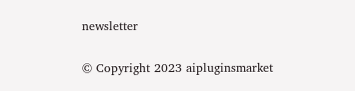newsletter

© Copyright 2023 aipluginsmarket